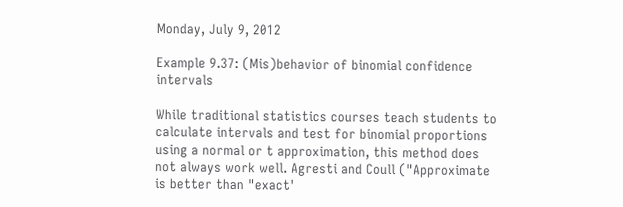Monday, July 9, 2012

Example 9.37: (Mis)behavior of binomial confidence intervals

While traditional statistics courses teach students to calculate intervals and test for binomial proportions using a normal or t approximation, this method does not always work well. Agresti and Coull ("Approximate is better than "exact'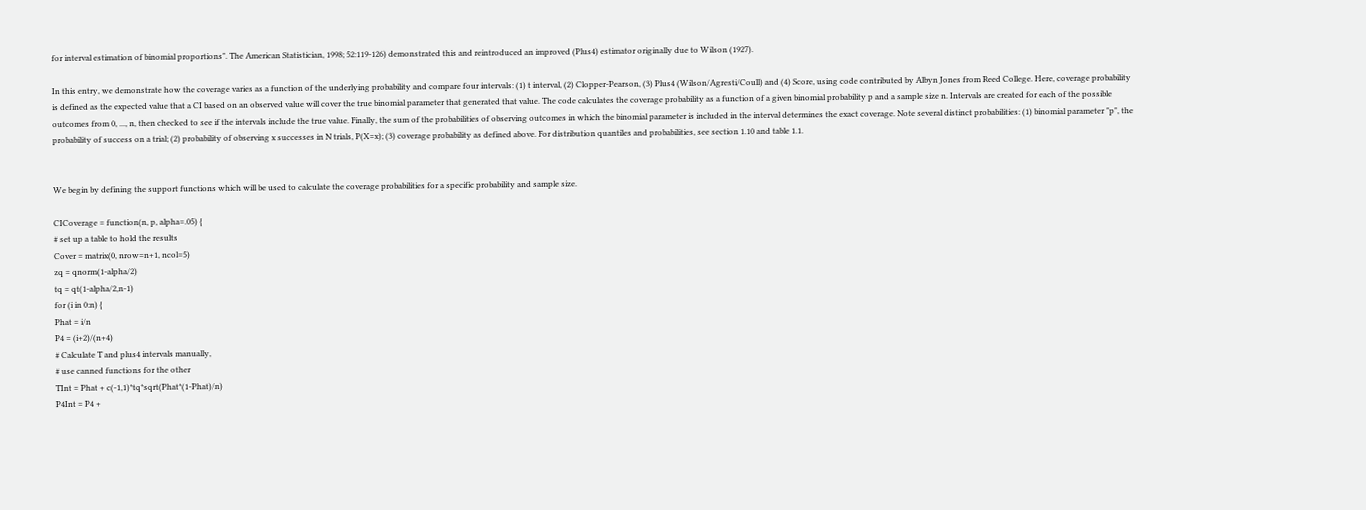for interval estimation of binomial proportions". The American Statistician, 1998; 52:119-126) demonstrated this and reintroduced an improved (Plus4) estimator originally due to Wilson (1927).

In this entry, we demonstrate how the coverage varies as a function of the underlying probability and compare four intervals: (1) t interval, (2) Clopper-Pearson, (3) Plus4 (Wilson/Agresti/Coull) and (4) Score, using code contributed by Albyn Jones from Reed College. Here, coverage probability is defined as the expected value that a CI based on an observed value will cover the true binomial parameter that generated that value. The code calculates the coverage probability as a function of a given binomial probability p and a sample size n. Intervals are created for each of the possible outcomes from 0, ..., n, then checked to see if the intervals include the true value. Finally, the sum of the probabilities of observing outcomes in which the binomial parameter is included in the interval determines the exact coverage. Note several distinct probabilities: (1) binomial parameter "p", the probability of success on a trial; (2) probability of observing x successes in N trials, P(X=x); (3) coverage probability as defined above. For distribution quantiles and probabilities, see section 1.10 and table 1.1.


We begin by defining the support functions which will be used to calculate the coverage probabilities for a specific probability and sample size.

CICoverage = function(n, p, alpha=.05) {
# set up a table to hold the results
Cover = matrix(0, nrow=n+1, ncol=5)
zq = qnorm(1-alpha/2)
tq = qt(1-alpha/2,n-1)
for (i in 0:n) {
Phat = i/n
P4 = (i+2)/(n+4)
# Calculate T and plus4 intervals manually,
# use canned functions for the other
TInt = Phat + c(-1,1)*tq*sqrt(Phat*(1-Phat)/n)
P4Int = P4 +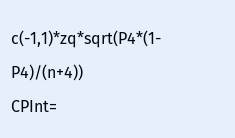c(-1,1)*zq*sqrt(P4*(1-P4)/(n+4))
CPInt=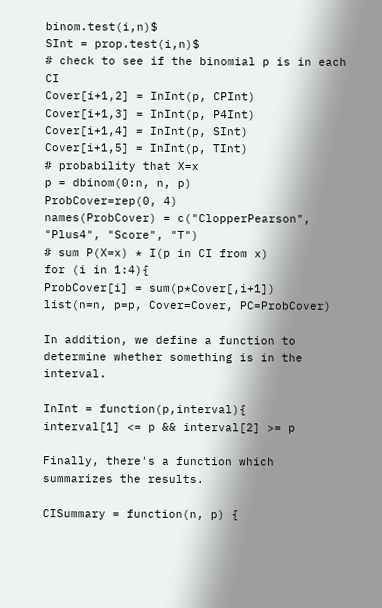binom.test(i,n)$
SInt = prop.test(i,n)$
# check to see if the binomial p is in each CI
Cover[i+1,2] = InInt(p, CPInt)
Cover[i+1,3] = InInt(p, P4Int)
Cover[i+1,4] = InInt(p, SInt)
Cover[i+1,5] = InInt(p, TInt)
# probability that X=x
p = dbinom(0:n, n, p)
ProbCover=rep(0, 4)
names(ProbCover) = c("ClopperPearson", "Plus4", "Score", "T")
# sum P(X=x) * I(p in CI from x)
for (i in 1:4){
ProbCover[i] = sum(p*Cover[,i+1])
list(n=n, p=p, Cover=Cover, PC=ProbCover)

In addition, we define a function to determine whether something is in the interval.

InInt = function(p,interval){
interval[1] <= p && interval[2] >= p

Finally, there's a function which summarizes the results.

CISummary = function(n, p) {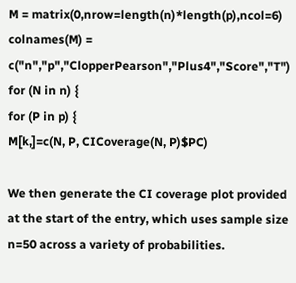M = matrix(0,nrow=length(n)*length(p),ncol=6)
colnames(M) = c("n","p","ClopperPearson","Plus4","Score","T")
for (N in n) {
for (P in p) {
M[k,]=c(N, P, CICoverage(N, P)$PC)

We then generate the CI coverage plot provided at the start of the entry, which uses sample size n=50 across a variety of probabilities.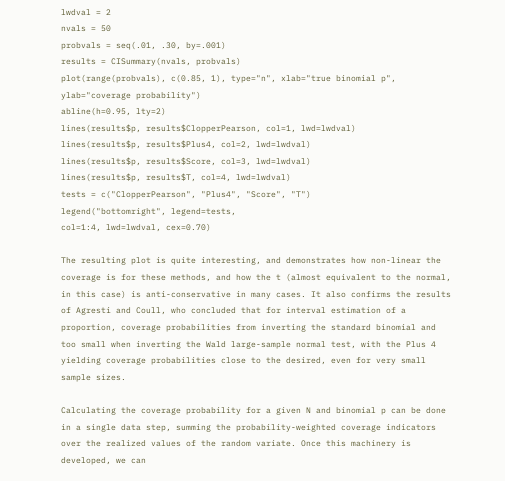lwdval = 2
nvals = 50
probvals = seq(.01, .30, by=.001)
results = CISummary(nvals, probvals)
plot(range(probvals), c(0.85, 1), type="n", xlab="true binomial p",
ylab="coverage probability")
abline(h=0.95, lty=2)
lines(results$p, results$ClopperPearson, col=1, lwd=lwdval)
lines(results$p, results$Plus4, col=2, lwd=lwdval)
lines(results$p, results$Score, col=3, lwd=lwdval)
lines(results$p, results$T, col=4, lwd=lwdval)
tests = c("ClopperPearson", "Plus4", "Score", "T")
legend("bottomright", legend=tests,
col=1:4, lwd=lwdval, cex=0.70)

The resulting plot is quite interesting, and demonstrates how non-linear the coverage is for these methods, and how the t (almost equivalent to the normal, in this case) is anti-conservative in many cases. It also confirms the results of Agresti and Coull, who concluded that for interval estimation of a proportion, coverage probabilities from inverting the standard binomial and too small when inverting the Wald large-sample normal test, with the Plus 4 yielding coverage probabilities close to the desired, even for very small sample sizes.

Calculating the coverage probability for a given N and binomial p can be done in a single data step, summing the probability-weighted coverage indicators over the realized values of the random variate. Once this machinery is developed, we can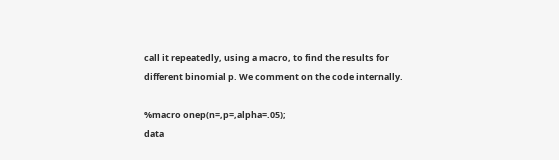call it repeatedly, using a macro, to find the results for different binomial p. We comment on the code internally.

%macro onep(n=,p=,alpha=.05);
data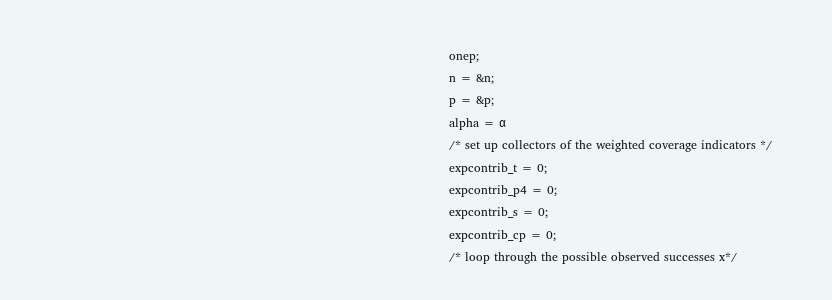onep;
n = &n;
p = &p;
alpha = α
/* set up collectors of the weighted coverage indicators */
expcontrib_t = 0;
expcontrib_p4 = 0;
expcontrib_s = 0;
expcontrib_cp = 0;
/* loop through the possible observed successes x*/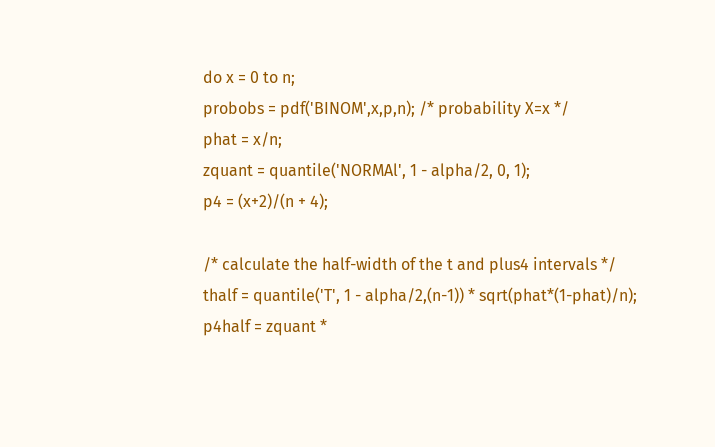do x = 0 to n;
probobs = pdf('BINOM',x,p,n); /* probability X=x */
phat = x/n;
zquant = quantile('NORMAl', 1 - alpha/2, 0, 1);
p4 = (x+2)/(n + 4);

/* calculate the half-width of the t and plus4 intervals */
thalf = quantile('T', 1 - alpha/2,(n-1)) * sqrt(phat*(1-phat)/n);
p4half = zquant *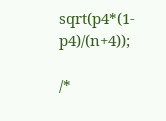sqrt(p4*(1-p4)/(n+4));

/*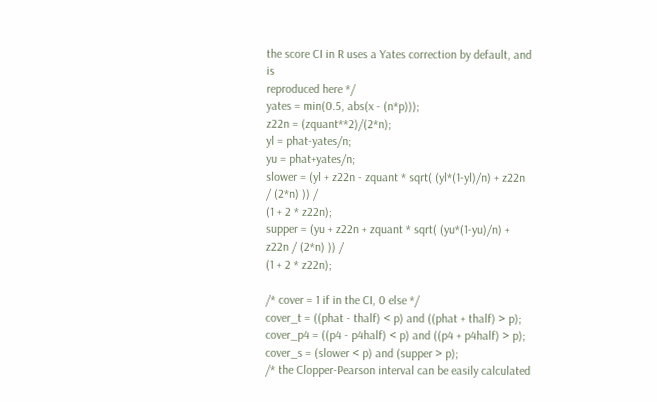the score CI in R uses a Yates correction by default, and is
reproduced here */
yates = min(0.5, abs(x - (n*p)));
z22n = (zquant**2)/(2*n);
yl = phat-yates/n;
yu = phat+yates/n;
slower = (yl + z22n - zquant * sqrt( (yl*(1-yl)/n) + z22n / (2*n) )) /
(1 + 2 * z22n);
supper = (yu + z22n + zquant * sqrt( (yu*(1-yu)/n) + z22n / (2*n) )) /
(1 + 2 * z22n);

/* cover = 1 if in the CI, 0 else */
cover_t = ((phat - thalf) < p) and ((phat + thalf) > p);
cover_p4 = ((p4 - p4half) < p) and ((p4 + p4half) > p);
cover_s = (slower < p) and (supper > p);
/* the Clopper-Pearson interval can be easily calculated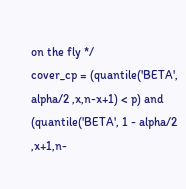on the fly */
cover_cp = (quantile('BETA', alpha/2 ,x,n-x+1) < p) and
(quantile('BETA', 1 - alpha/2 ,x+1,n-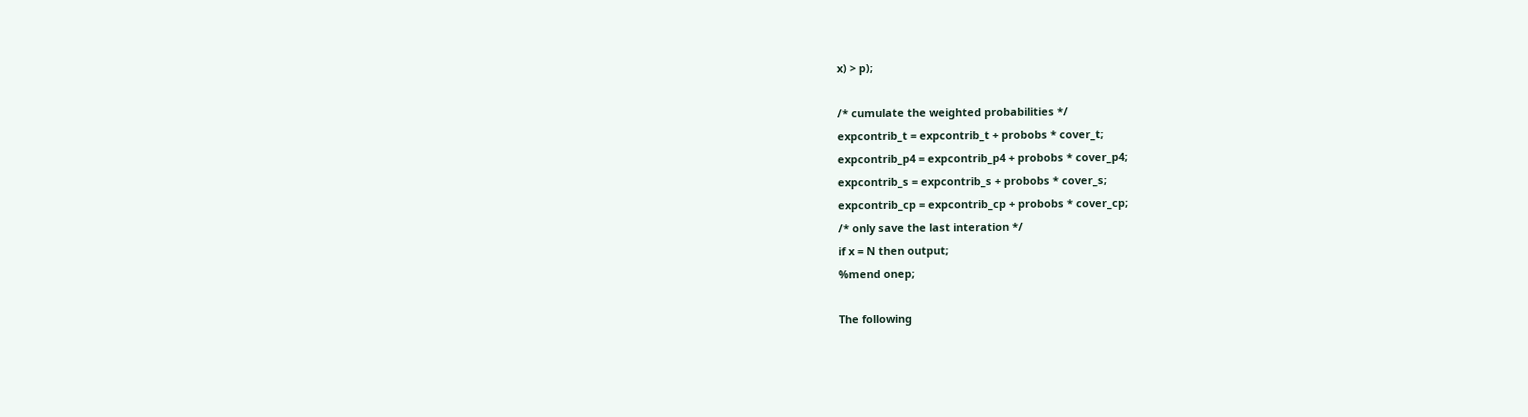x) > p);

/* cumulate the weighted probabilities */
expcontrib_t = expcontrib_t + probobs * cover_t;
expcontrib_p4 = expcontrib_p4 + probobs * cover_p4;
expcontrib_s = expcontrib_s + probobs * cover_s;
expcontrib_cp = expcontrib_cp + probobs * cover_cp;
/* only save the last interation */
if x = N then output;
%mend onep;

The following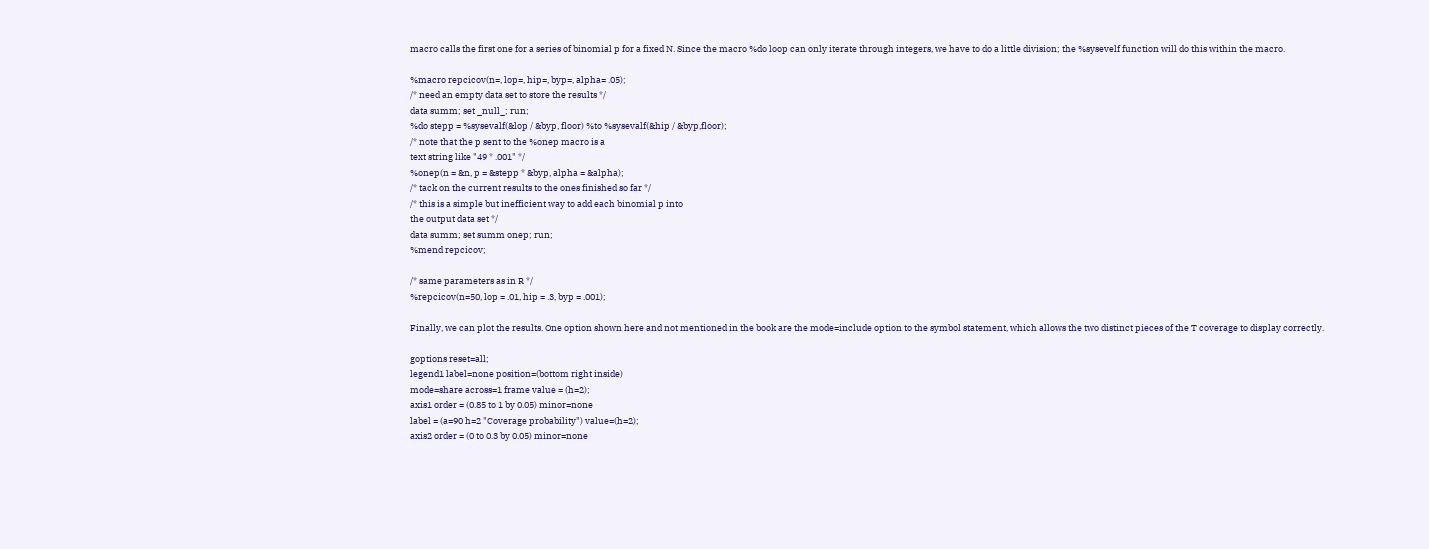macro calls the first one for a series of binomial p for a fixed N. Since the macro %do loop can only iterate through integers, we have to do a little division; the %sysevelf function will do this within the macro.

%macro repcicov(n=, lop=, hip=, byp=, alpha= .05);
/* need an empty data set to store the results */
data summ; set _null_; run;
%do stepp = %sysevalf(&lop / &byp, floor) %to %sysevalf(&hip / &byp,floor);
/* note that the p sent to the %onep macro is a
text string like "49 * .001" */
%onep(n = &n, p = &stepp * &byp, alpha = &alpha);
/* tack on the current results to the ones finished so far */
/* this is a simple but inefficient way to add each binomial p into
the output data set */
data summ; set summ onep; run;
%mend repcicov;

/* same parameters as in R */
%repcicov(n=50, lop = .01, hip = .3, byp = .001);

Finally, we can plot the results. One option shown here and not mentioned in the book are the mode=include option to the symbol statement, which allows the two distinct pieces of the T coverage to display correctly.

goptions reset=all;
legend1 label=none position=(bottom right inside)
mode=share across=1 frame value = (h=2);
axis1 order = (0.85 to 1 by 0.05) minor=none
label = (a=90 h=2 "Coverage probability") value=(h=2);
axis2 order = (0 to 0.3 by 0.05) minor=none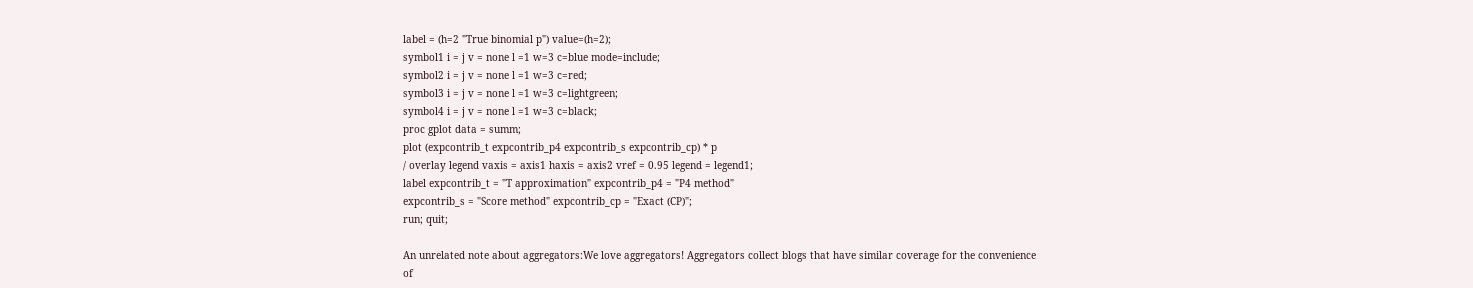label = (h=2 "True binomial p") value=(h=2);
symbol1 i = j v = none l =1 w=3 c=blue mode=include;
symbol2 i = j v = none l =1 w=3 c=red;
symbol3 i = j v = none l =1 w=3 c=lightgreen;
symbol4 i = j v = none l =1 w=3 c=black;
proc gplot data = summ;
plot (expcontrib_t expcontrib_p4 expcontrib_s expcontrib_cp) * p
/ overlay legend vaxis = axis1 haxis = axis2 vref = 0.95 legend = legend1;
label expcontrib_t = "T approximation" expcontrib_p4 = "P4 method"
expcontrib_s = "Score method" expcontrib_cp = "Exact (CP)";
run; quit;

An unrelated note about aggregators:We love aggregators! Aggregators collect blogs that have similar coverage for the convenience of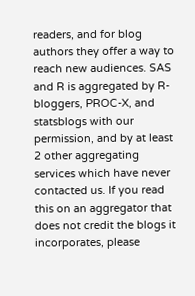readers, and for blog authors they offer a way to reach new audiences. SAS and R is aggregated by R-bloggers, PROC-X, and statsblogs with our permission, and by at least 2 other aggregating services which have never contacted us. If you read this on an aggregator that does not credit the blogs it incorporates, please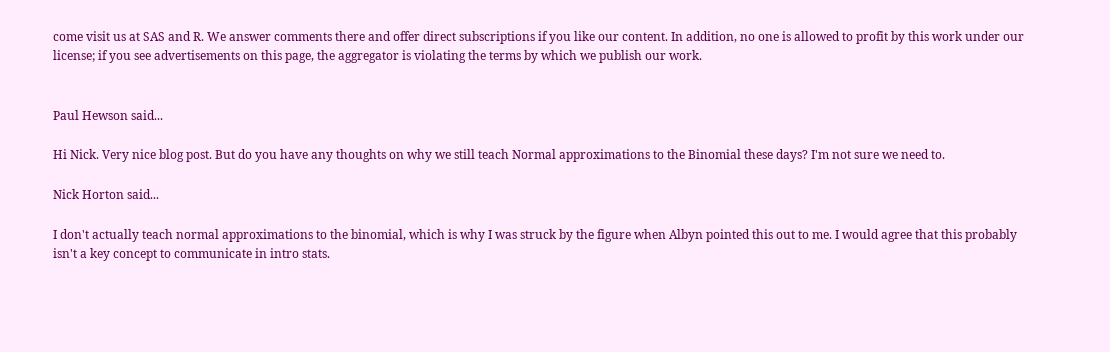come visit us at SAS and R. We answer comments there and offer direct subscriptions if you like our content. In addition, no one is allowed to profit by this work under our license; if you see advertisements on this page, the aggregator is violating the terms by which we publish our work.


Paul Hewson said...

Hi Nick. Very nice blog post. But do you have any thoughts on why we still teach Normal approximations to the Binomial these days? I'm not sure we need to.

Nick Horton said...

I don't actually teach normal approximations to the binomial, which is why I was struck by the figure when Albyn pointed this out to me. I would agree that this probably isn't a key concept to communicate in intro stats.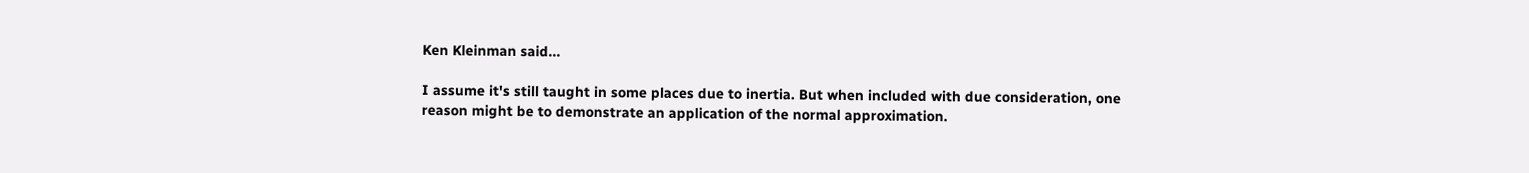Ken Kleinman said...

I assume it's still taught in some places due to inertia. But when included with due consideration, one reason might be to demonstrate an application of the normal approximation.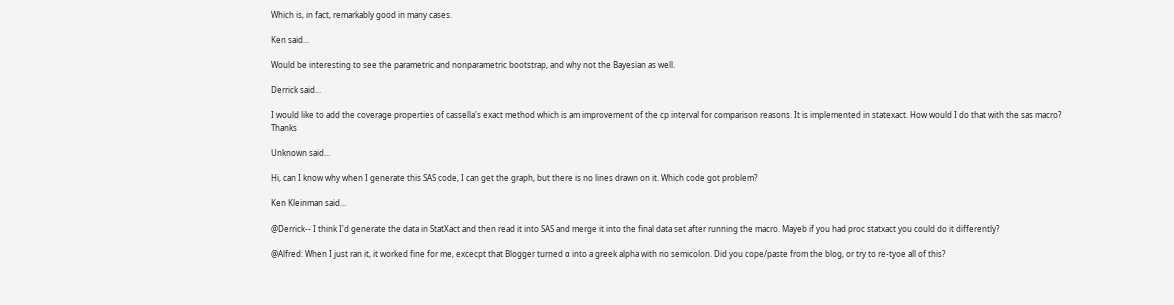Which is, in fact, remarkably good in many cases.

Ken said...

Would be interesting to see the parametric and nonparametric bootstrap, and why not the Bayesian as well.

Derrick said...

I would like to add the coverage properties of cassella's exact method which is am improvement of the cp interval for comparison reasons. It is implemented in statexact. How would I do that with the sas macro? Thanks

Unknown said...

Hi, can I know why when I generate this SAS code, I can get the graph, but there is no lines drawn on it. Which code got problem?

Ken Kleinman said...

@Derrick-- I think I'd generate the data in StatXact and then read it into SAS and merge it into the final data set after running the macro. Mayeb if you had proc statxact you could do it differently?

@Alfred: When I just ran it, it worked fine for me, excecpt that Blogger turned α into a greek alpha with no semicolon. Did you cope/paste from the blog, or try to re-tyoe all of this?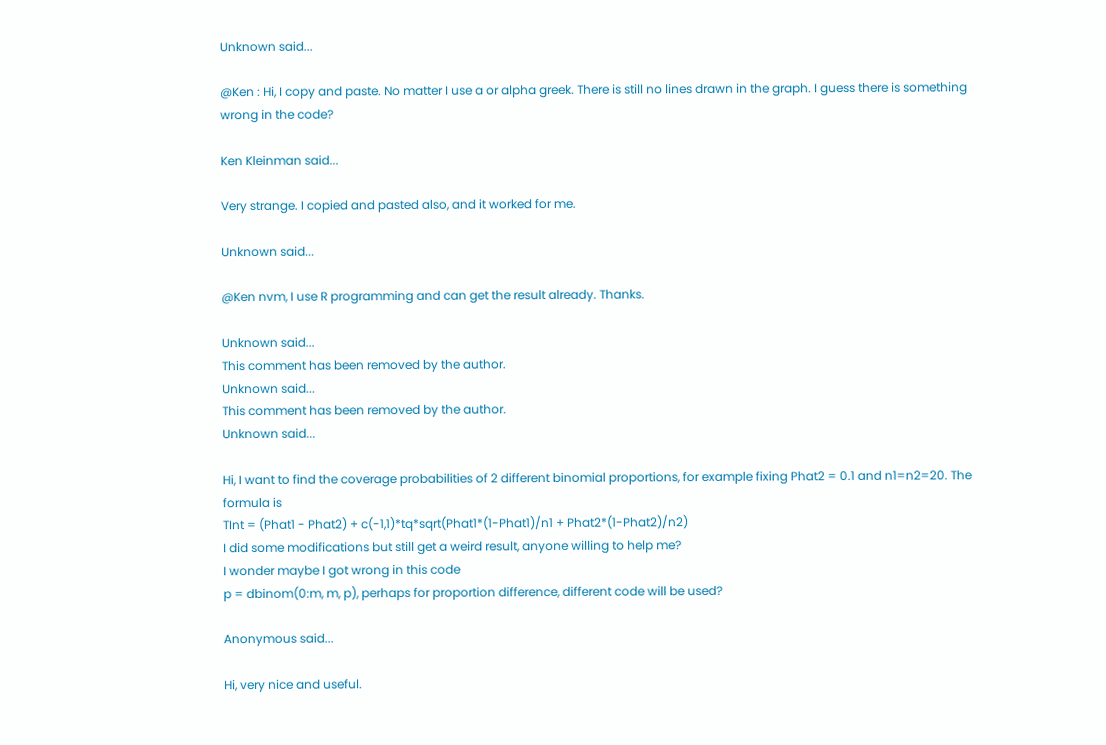Unknown said...

@Ken : Hi, I copy and paste. No matter I use a or alpha greek. There is still no lines drawn in the graph. I guess there is something wrong in the code?

Ken Kleinman said...

Very strange. I copied and pasted also, and it worked for me.

Unknown said...

@Ken nvm, I use R programming and can get the result already. Thanks.

Unknown said...
This comment has been removed by the author.
Unknown said...
This comment has been removed by the author.
Unknown said...

Hi, I want to find the coverage probabilities of 2 different binomial proportions, for example fixing Phat2 = 0.1 and n1=n2=20. The formula is
TInt = (Phat1 - Phat2) + c(-1,1)*tq*sqrt(Phat1*(1-Phat1)/n1 + Phat2*(1-Phat2)/n2)
I did some modifications but still get a weird result, anyone willing to help me?
I wonder maybe I got wrong in this code
p = dbinom(0:m, m, p), perhaps for proportion difference, different code will be used?

Anonymous said...

Hi, very nice and useful.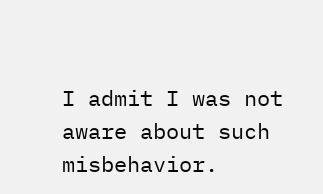I admit I was not aware about such misbehavior.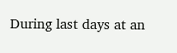During last days at an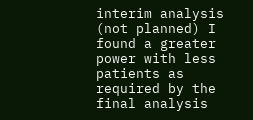interim analysis (not planned) I found a greater power with less patients as required by the final analysis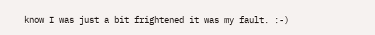know I was just a bit frightened it was my fault. :-)